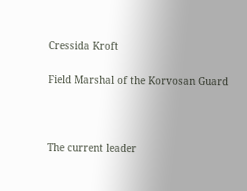Cressida Kroft

Field Marshal of the Korvosan Guard



The current leader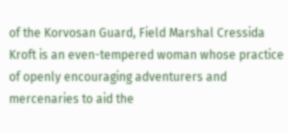of the Korvosan Guard, Field Marshal Cressida Kroft is an even-tempered woman whose practice of openly encouraging adventurers and mercenaries to aid the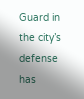Guard in the city’s defense has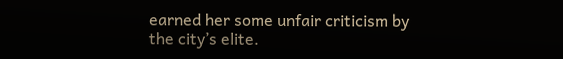earned her some unfair criticism by the city’s elite.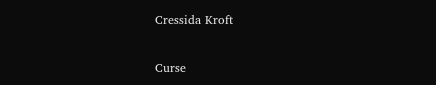Cressida Kroft

Curse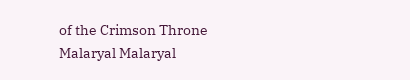of the Crimson Throne Malaryal Malaryal